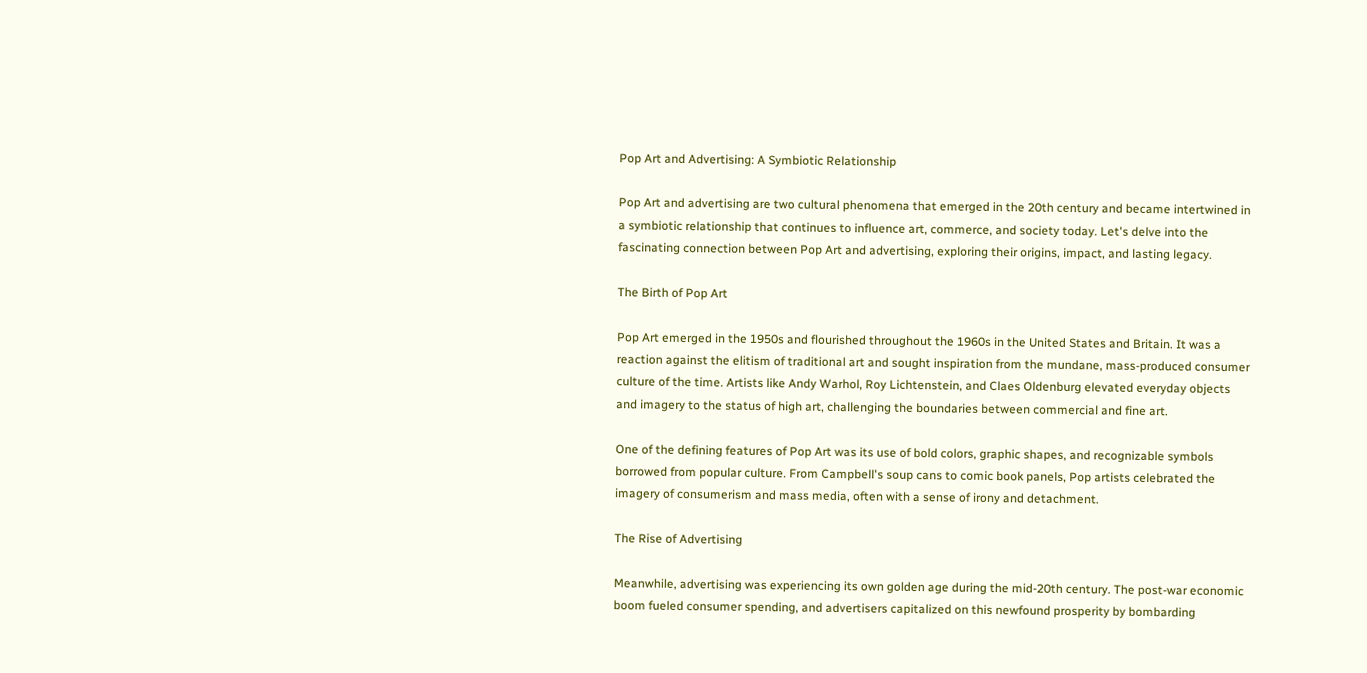Pop Art and Advertising: A Symbiotic Relationship

Pop Art and advertising are two cultural phenomena that emerged in the 20th century and became intertwined in a symbiotic relationship that continues to influence art, commerce, and society today. Let's delve into the fascinating connection between Pop Art and advertising, exploring their origins, impact, and lasting legacy.

The Birth of Pop Art

Pop Art emerged in the 1950s and flourished throughout the 1960s in the United States and Britain. It was a reaction against the elitism of traditional art and sought inspiration from the mundane, mass-produced consumer culture of the time. Artists like Andy Warhol, Roy Lichtenstein, and Claes Oldenburg elevated everyday objects and imagery to the status of high art, challenging the boundaries between commercial and fine art.

One of the defining features of Pop Art was its use of bold colors, graphic shapes, and recognizable symbols borrowed from popular culture. From Campbell's soup cans to comic book panels, Pop artists celebrated the imagery of consumerism and mass media, often with a sense of irony and detachment.

The Rise of Advertising

Meanwhile, advertising was experiencing its own golden age during the mid-20th century. The post-war economic boom fueled consumer spending, and advertisers capitalized on this newfound prosperity by bombarding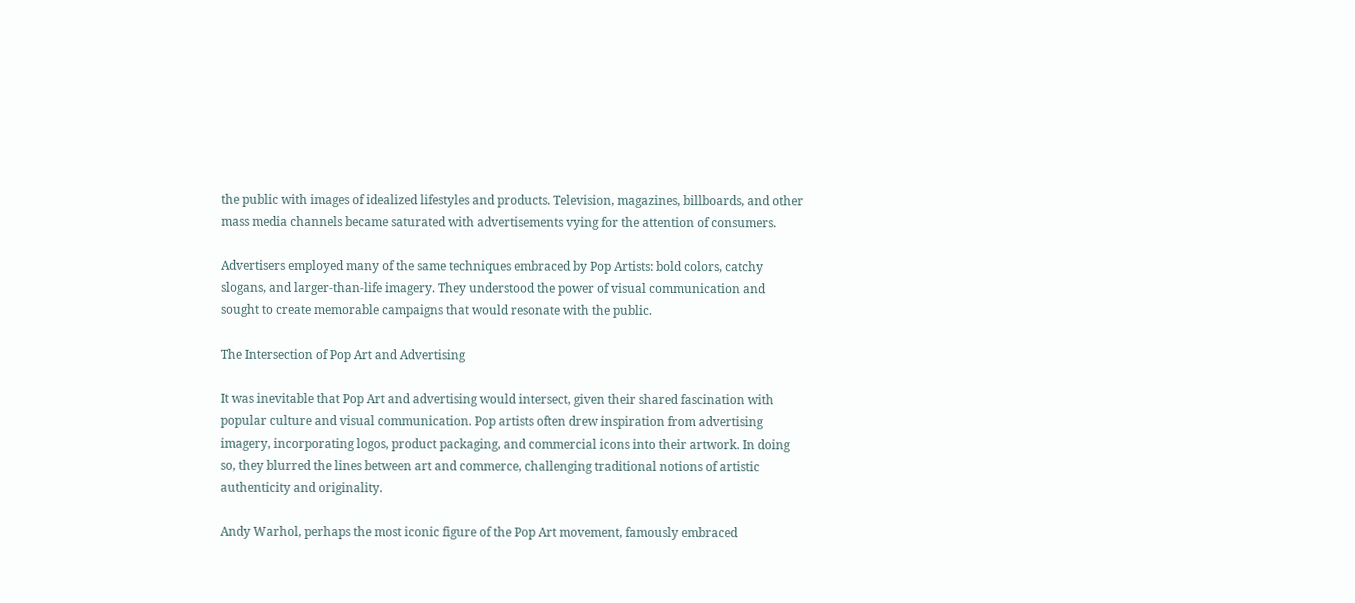the public with images of idealized lifestyles and products. Television, magazines, billboards, and other mass media channels became saturated with advertisements vying for the attention of consumers.

Advertisers employed many of the same techniques embraced by Pop Artists: bold colors, catchy slogans, and larger-than-life imagery. They understood the power of visual communication and sought to create memorable campaigns that would resonate with the public.

The Intersection of Pop Art and Advertising

It was inevitable that Pop Art and advertising would intersect, given their shared fascination with popular culture and visual communication. Pop artists often drew inspiration from advertising imagery, incorporating logos, product packaging, and commercial icons into their artwork. In doing so, they blurred the lines between art and commerce, challenging traditional notions of artistic authenticity and originality.

Andy Warhol, perhaps the most iconic figure of the Pop Art movement, famously embraced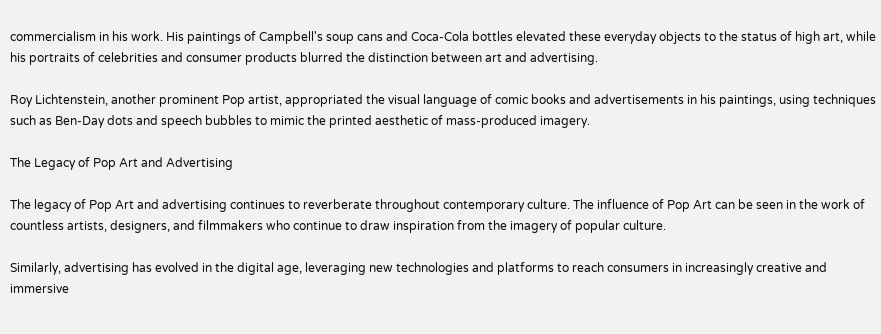commercialism in his work. His paintings of Campbell's soup cans and Coca-Cola bottles elevated these everyday objects to the status of high art, while his portraits of celebrities and consumer products blurred the distinction between art and advertising.

Roy Lichtenstein, another prominent Pop artist, appropriated the visual language of comic books and advertisements in his paintings, using techniques such as Ben-Day dots and speech bubbles to mimic the printed aesthetic of mass-produced imagery.

The Legacy of Pop Art and Advertising

The legacy of Pop Art and advertising continues to reverberate throughout contemporary culture. The influence of Pop Art can be seen in the work of countless artists, designers, and filmmakers who continue to draw inspiration from the imagery of popular culture.

Similarly, advertising has evolved in the digital age, leveraging new technologies and platforms to reach consumers in increasingly creative and immersive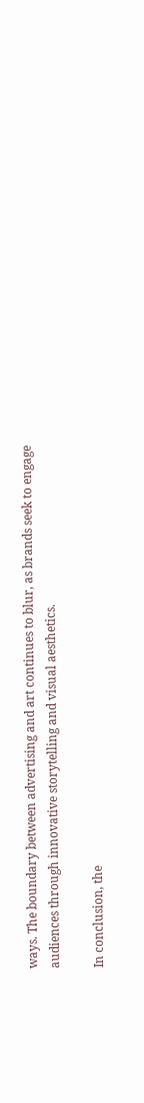ways. The boundary between advertising and art continues to blur, as brands seek to engage audiences through innovative storytelling and visual aesthetics.

In conclusion, the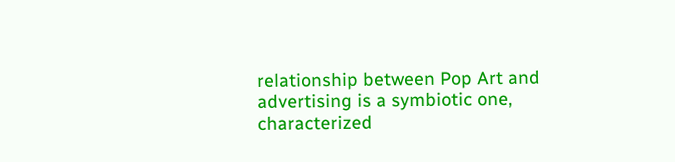relationship between Pop Art and advertising is a symbiotic one, characterized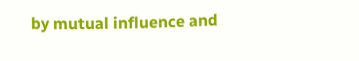by mutual influence and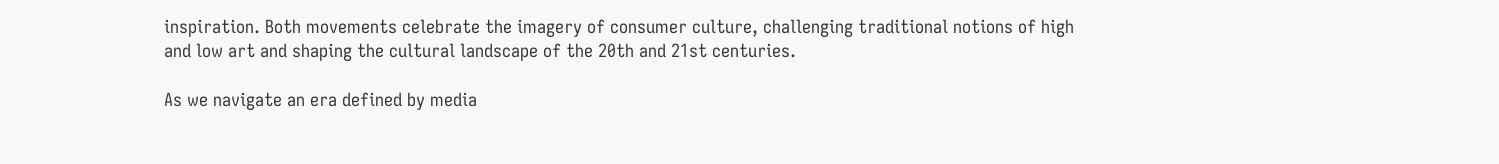inspiration. Both movements celebrate the imagery of consumer culture, challenging traditional notions of high and low art and shaping the cultural landscape of the 20th and 21st centuries.

As we navigate an era defined by media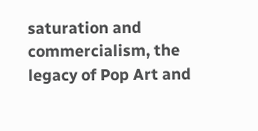saturation and commercialism, the legacy of Pop Art and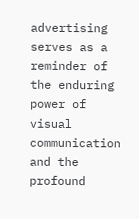advertising serves as a reminder of the enduring power of visual communication and the profound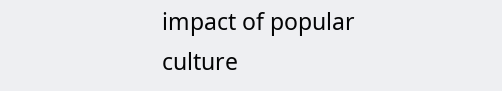impact of popular culture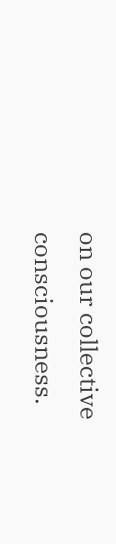on our collective consciousness.